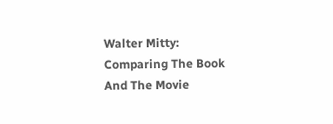Walter Mitty: Comparing The Book And The Movie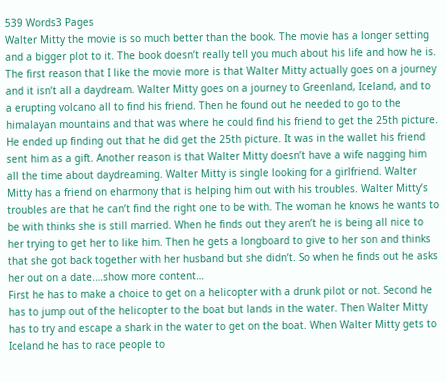539 Words3 Pages
Walter Mitty the movie is so much better than the book. The movie has a longer setting and a bigger plot to it. The book doesn’t really tell you much about his life and how he is. The first reason that I like the movie more is that Walter Mitty actually goes on a journey and it isn’t all a daydream. Walter Mitty goes on a journey to Greenland, Iceland, and to a erupting volcano all to find his friend. Then he found out he needed to go to the himalayan mountains and that was where he could find his friend to get the 25th picture. He ended up finding out that he did get the 25th picture. It was in the wallet his friend sent him as a gift. Another reason is that Walter Mitty doesn’t have a wife nagging him all the time about daydreaming. Walter Mitty is single looking for a girlfriend. Walter Mitty has a friend on eharmony that is helping him out with his troubles. Walter Mitty’s troubles are that he can’t find the right one to be with. The woman he knows he wants to be with thinks she is still married. When he finds out they aren’t he is being all nice to her trying to get her to like him. Then he gets a longboard to give to her son and thinks that she got back together with her husband but she didn’t. So when he finds out he asks her out on a date.…show more content…
First he has to make a choice to get on a helicopter with a drunk pilot or not. Second he has to jump out of the helicopter to the boat but lands in the water. Then Walter Mitty has to try and escape a shark in the water to get on the boat. When Walter Mitty gets to Iceland he has to race people to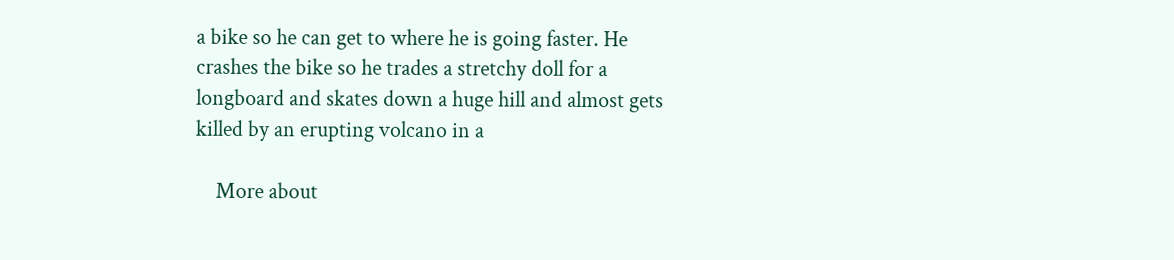a bike so he can get to where he is going faster. He crashes the bike so he trades a stretchy doll for a longboard and skates down a huge hill and almost gets killed by an erupting volcano in a

    More about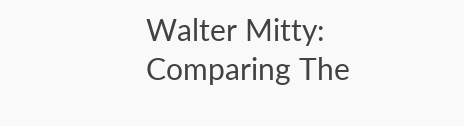Walter Mitty: Comparing The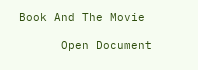Book And The Movie

      Open Document